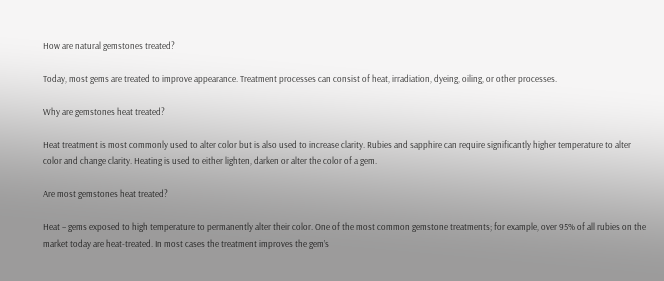How are natural gemstones treated?

Today, most gems are treated to improve appearance. Treatment processes can consist of heat, irradiation, dyeing, oiling, or other processes.

Why are gemstones heat treated?

Heat treatment is most commonly used to alter color but is also used to increase clarity. Rubies and sapphire can require significantly higher temperature to alter color and change clarity. Heating is used to either lighten, darken or alter the color of a gem.

Are most gemstones heat treated?

Heat – gems exposed to high temperature to permanently alter their color. One of the most common gemstone treatments; for example, over 95% of all rubies on the market today are heat-treated. In most cases the treatment improves the gem’s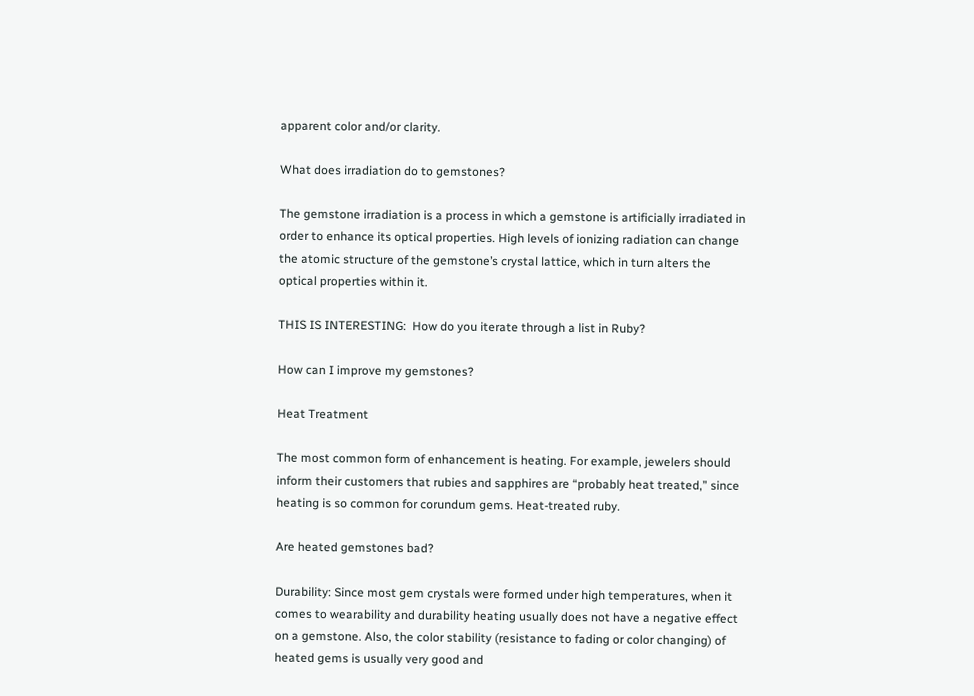apparent color and/or clarity.

What does irradiation do to gemstones?

The gemstone irradiation is a process in which a gemstone is artificially irradiated in order to enhance its optical properties. High levels of ionizing radiation can change the atomic structure of the gemstone’s crystal lattice, which in turn alters the optical properties within it.

THIS IS INTERESTING:  How do you iterate through a list in Ruby?

How can I improve my gemstones?

Heat Treatment

The most common form of enhancement is heating. For example, jewelers should inform their customers that rubies and sapphires are “probably heat treated,” since heating is so common for corundum gems. Heat-treated ruby.

Are heated gemstones bad?

Durability: Since most gem crystals were formed under high temperatures, when it comes to wearability and durability heating usually does not have a negative effect on a gemstone. Also, the color stability (resistance to fading or color changing) of heated gems is usually very good and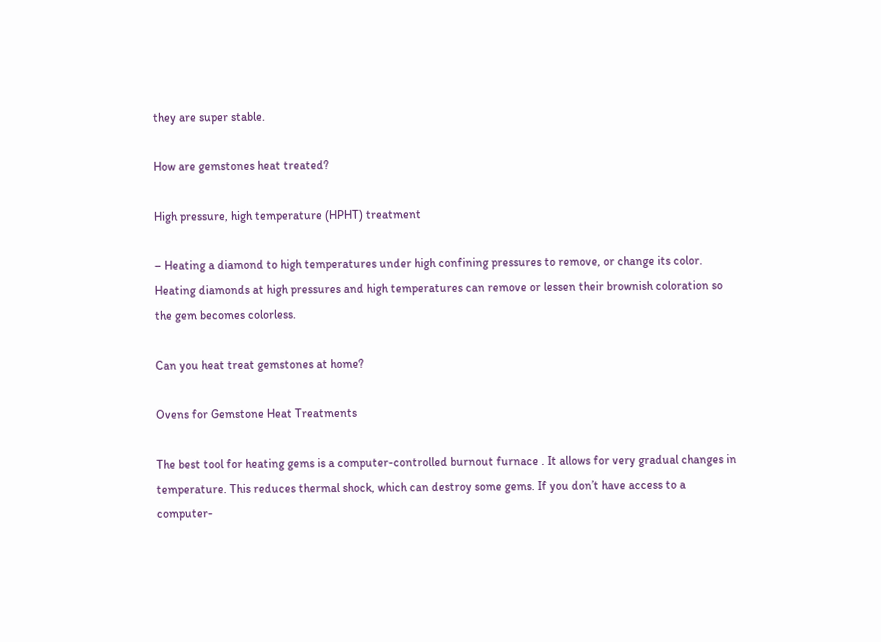they are super stable.

How are gemstones heat treated?

High pressure, high temperature (HPHT) treatment

– Heating a diamond to high temperatures under high confining pressures to remove, or change its color. Heating diamonds at high pressures and high temperatures can remove or lessen their brownish coloration so the gem becomes colorless.

Can you heat treat gemstones at home?

Ovens for Gemstone Heat Treatments

The best tool for heating gems is a computer-controlled burnout furnace . It allows for very gradual changes in temperature. This reduces thermal shock, which can destroy some gems. If you don’t have access to a computer-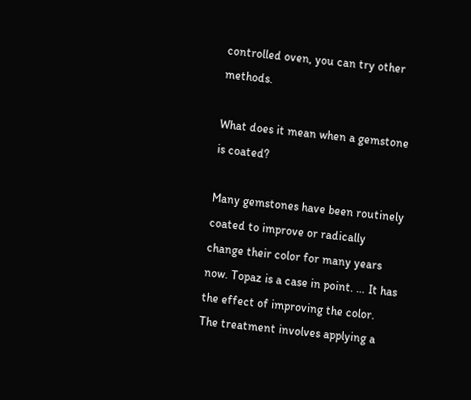controlled oven, you can try other methods.

What does it mean when a gemstone is coated?

Many gemstones have been routinely coated to improve or radically change their color for many years now. Topaz is a case in point. … It has the effect of improving the color. The treatment involves applying a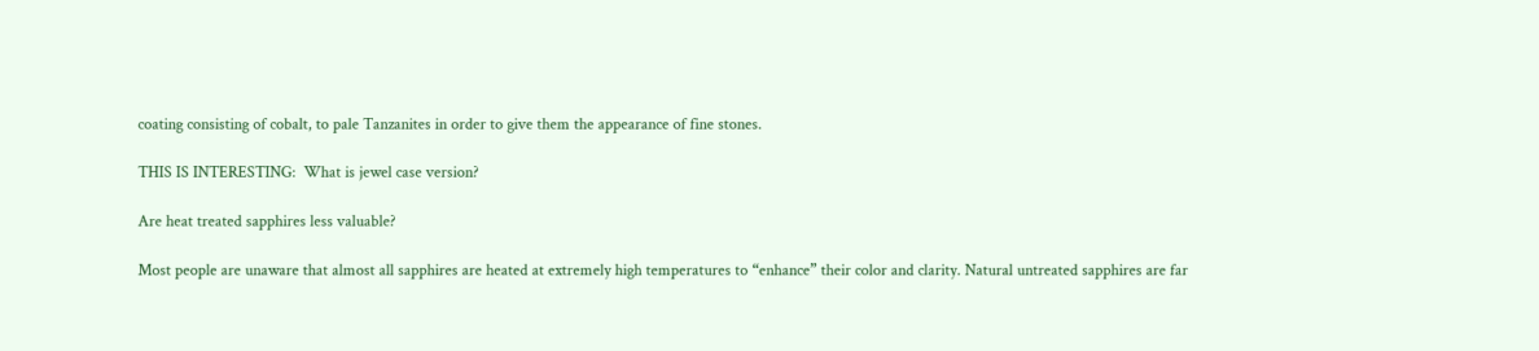coating consisting of cobalt, to pale Tanzanites in order to give them the appearance of fine stones.

THIS IS INTERESTING:  What is jewel case version?

Are heat treated sapphires less valuable?

Most people are unaware that almost all sapphires are heated at extremely high temperatures to “enhance” their color and clarity. Natural untreated sapphires are far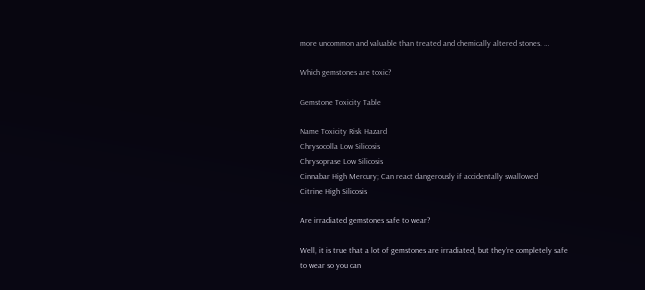more uncommon and valuable than treated and chemically altered stones. …

Which gemstones are toxic?

Gemstone Toxicity Table

Name Toxicity Risk Hazard
Chrysocolla Low Silicosis
Chrysoprase Low Silicosis
Cinnabar High Mercury; Can react dangerously if accidentally swallowed
Citrine High Silicosis

Are irradiated gemstones safe to wear?

Well, it is true that a lot of gemstones are irradiated, but they’re completely safe to wear so you can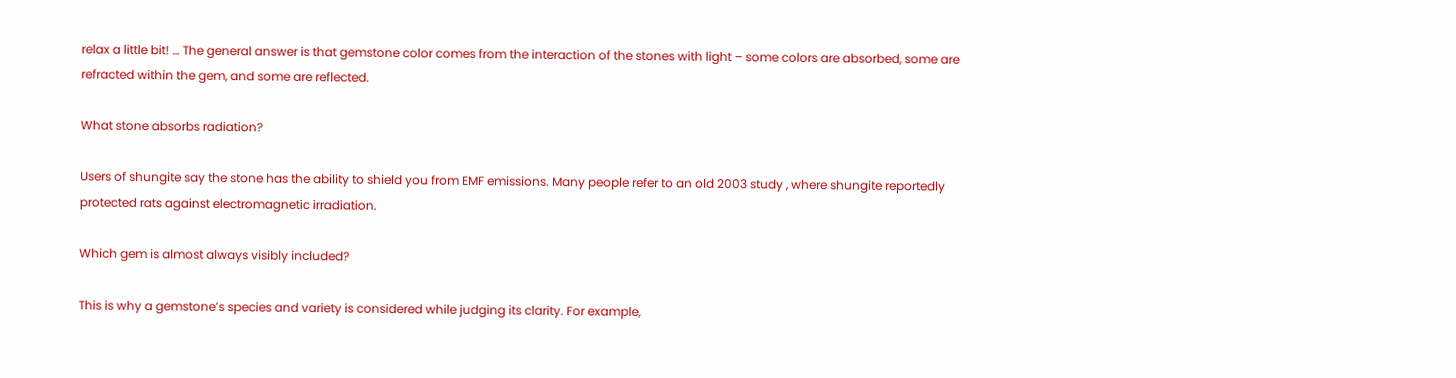relax a little bit! … The general answer is that gemstone color comes from the interaction of the stones with light – some colors are absorbed, some are refracted within the gem, and some are reflected.

What stone absorbs radiation?

Users of shungite say the stone has the ability to shield you from EMF emissions. Many people refer to an old 2003 study , where shungite reportedly protected rats against electromagnetic irradiation.

Which gem is almost always visibly included?

This is why a gemstone’s species and variety is considered while judging its clarity. For example,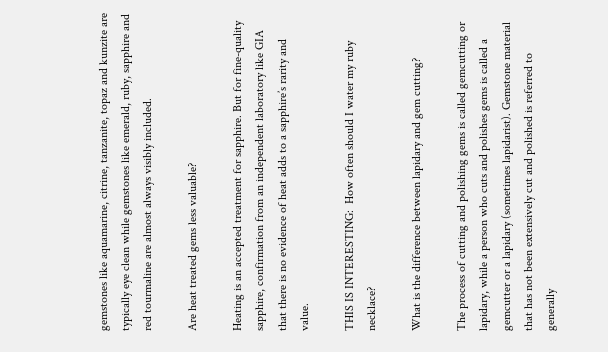gemstones like aquamarine, citrine, tanzanite, topaz and kunzite are typically eye clean while gemstones like emerald, ruby, sapphire and red tourmaline are almost always visibly included.

Are heat treated gems less valuable?

Heating is an accepted treatment for sapphire. But for fine-quality sapphire, confirmation from an independent laboratory like GIA that there is no evidence of heat adds to a sapphire’s rarity and value.

THIS IS INTERESTING:  How often should I water my ruby necklace?

What is the difference between lapidary and gem cutting?

The process of cutting and polishing gems is called gemcutting or lapidary, while a person who cuts and polishes gems is called a gemcutter or a lapidary (sometimes lapidarist). Gemstone material that has not been extensively cut and polished is referred to generally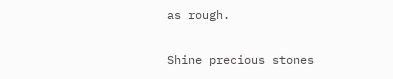as rough.

Shine precious stones